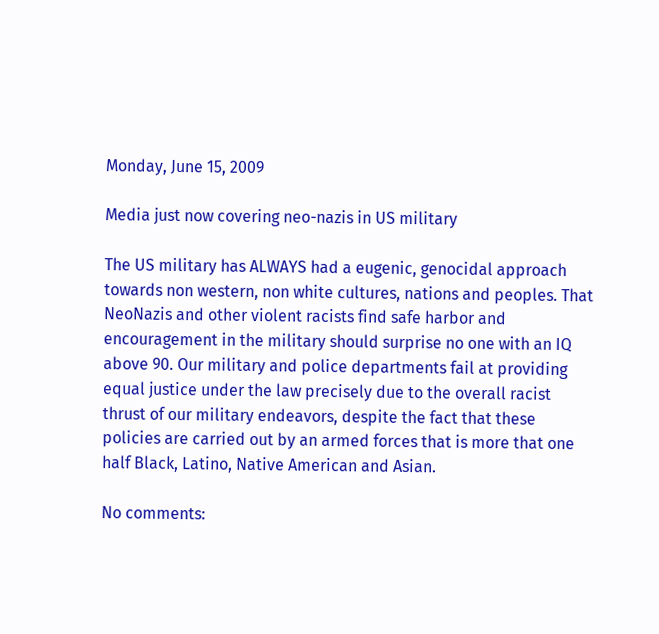Monday, June 15, 2009

Media just now covering neo-nazis in US military

The US military has ALWAYS had a eugenic, genocidal approach towards non western, non white cultures, nations and peoples. That NeoNazis and other violent racists find safe harbor and encouragement in the military should surprise no one with an IQ above 90. Our military and police departments fail at providing equal justice under the law precisely due to the overall racist thrust of our military endeavors, despite the fact that these policies are carried out by an armed forces that is more that one half Black, Latino, Native American and Asian.

No comments: